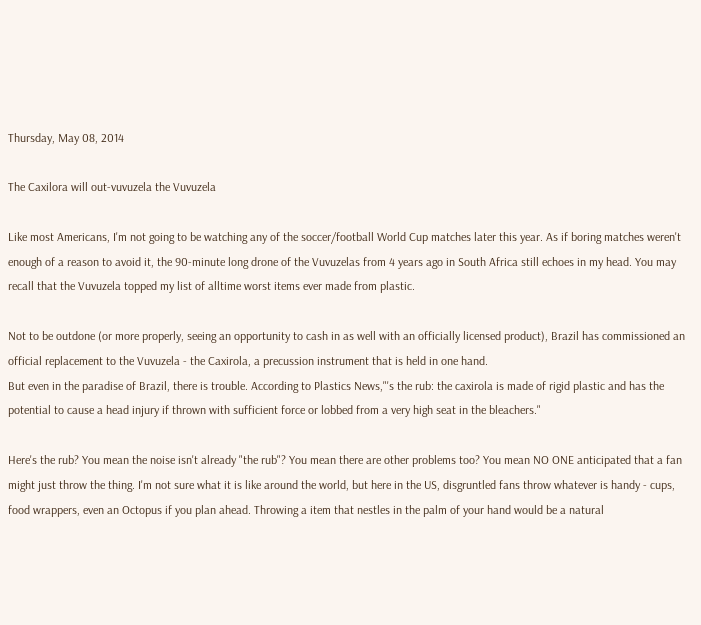Thursday, May 08, 2014

The Caxilora will out-vuvuzela the Vuvuzela

Like most Americans, I'm not going to be watching any of the soccer/football World Cup matches later this year. As if boring matches weren't enough of a reason to avoid it, the 90-minute long drone of the Vuvuzelas from 4 years ago in South Africa still echoes in my head. You may recall that the Vuvuzela topped my list of alltime worst items ever made from plastic.

Not to be outdone (or more properly, seeing an opportunity to cash in as well with an officially licensed product), Brazil has commissioned an official replacement to the Vuvuzela - the Caxirola, a precussion instrument that is held in one hand.
But even in the paradise of Brazil, there is trouble. According to Plastics News,"'s the rub: the caxirola is made of rigid plastic and has the potential to cause a head injury if thrown with sufficient force or lobbed from a very high seat in the bleachers."

Here's the rub? You mean the noise isn't already "the rub"? You mean there are other problems too? You mean NO ONE anticipated that a fan might just throw the thing. I'm not sure what it is like around the world, but here in the US, disgruntled fans throw whatever is handy - cups, food wrappers, even an Octopus if you plan ahead. Throwing a item that nestles in the palm of your hand would be a natural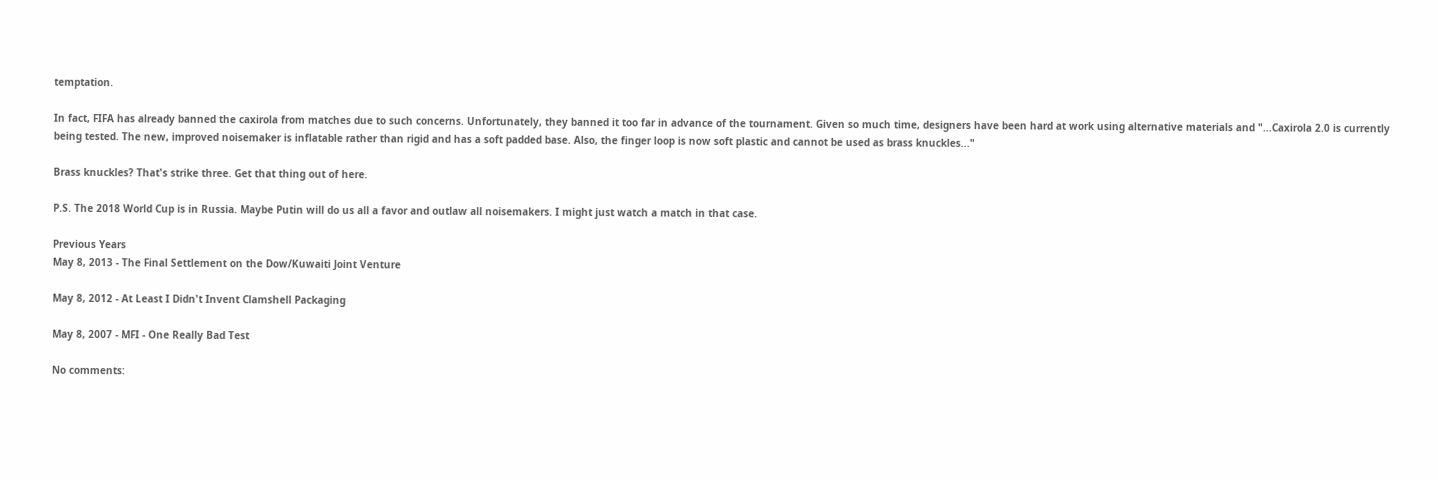temptation.

In fact, FIFA has already banned the caxirola from matches due to such concerns. Unfortunately, they banned it too far in advance of the tournament. Given so much time, designers have been hard at work using alternative materials and "...Caxirola 2.0 is currently being tested. The new, improved noisemaker is inflatable rather than rigid and has a soft padded base. Also, the finger loop is now soft plastic and cannot be used as brass knuckles..."

Brass knuckles? That's strike three. Get that thing out of here.

P.S. The 2018 World Cup is in Russia. Maybe Putin will do us all a favor and outlaw all noisemakers. I might just watch a match in that case.

Previous Years
May 8, 2013 - The Final Settlement on the Dow/Kuwaiti Joint Venture

May 8, 2012 - At Least I Didn't Invent Clamshell Packaging

May 8, 2007 - MFI - One Really Bad Test

No comments: